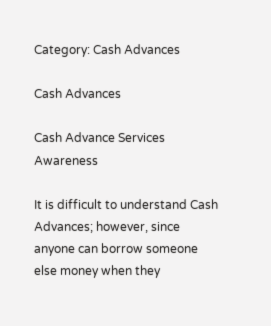Category: Cash Advances

Cash Advances

Cash Advance Services Awareness

It is difficult to understand Cash Advances; however, since anyone can borrow someone else money when they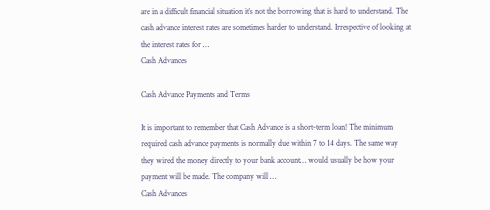are in a difficult financial situation it’s not the borrowing that is hard to understand. The cash advance interest rates are sometimes harder to understand. Irrespective of looking at the interest rates for …
Cash Advances

Cash Advance Payments and Terms

It is important to remember that Cash Advance is a short-term loan! The minimum required cash advance payments is normally due within 7 to 14 days. The same way they wired the money directly to your bank account… would usually be how your payment will be made. The company will …
Cash Advances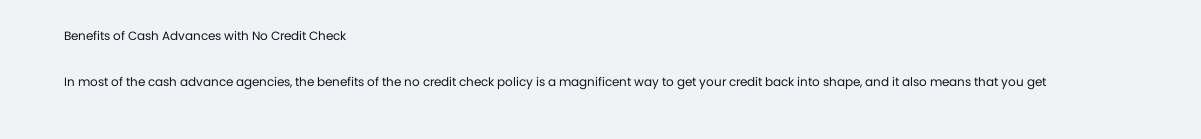Benefits of Cash Advances with No Credit Check

In most of the cash advance agencies, the benefits of the no credit check policy is a magnificent way to get your credit back into shape, and it also means that you get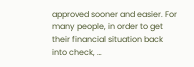approved sooner and easier. For many people, in order to get their financial situation back into check, …